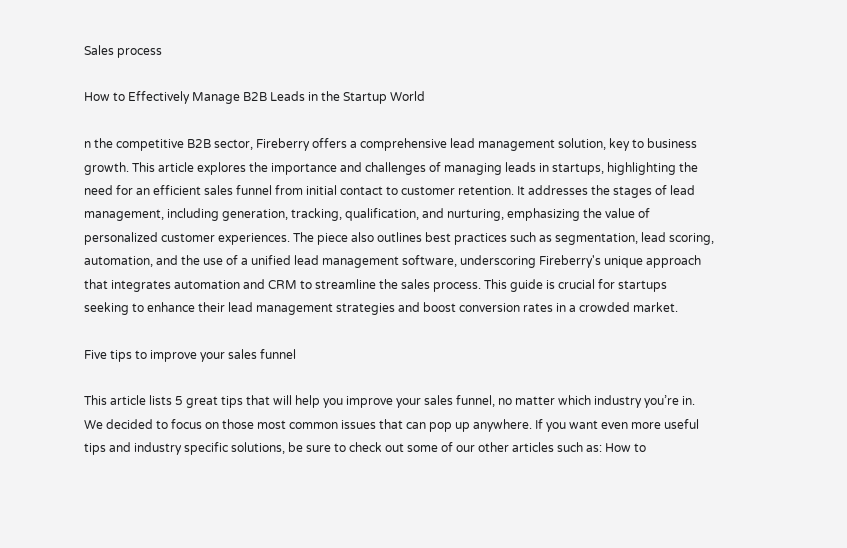Sales process

How to Effectively Manage B2B Leads in the Startup World

n the competitive B2B sector, Fireberry offers a comprehensive lead management solution, key to business growth. This article explores the importance and challenges of managing leads in startups, highlighting the need for an efficient sales funnel from initial contact to customer retention. It addresses the stages of lead management, including generation, tracking, qualification, and nurturing, emphasizing the value of personalized customer experiences. The piece also outlines best practices such as segmentation, lead scoring, automation, and the use of a unified lead management software, underscoring Fireberry's unique approach that integrates automation and CRM to streamline the sales process. This guide is crucial for startups seeking to enhance their lead management strategies and boost conversion rates in a crowded market.

Five tips to improve your sales funnel

This article lists 5 great tips that will help you improve your sales funnel, no matter which industry you’re in. We decided to focus on those most common issues that can pop up anywhere. If you want even more useful tips and industry specific solutions, be sure to check out some of our other articles such as: How to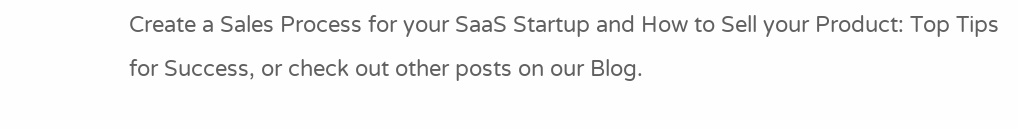Create a Sales Process for your SaaS Startup and How to Sell your Product: Top Tips for Success, or check out other posts on our Blog.